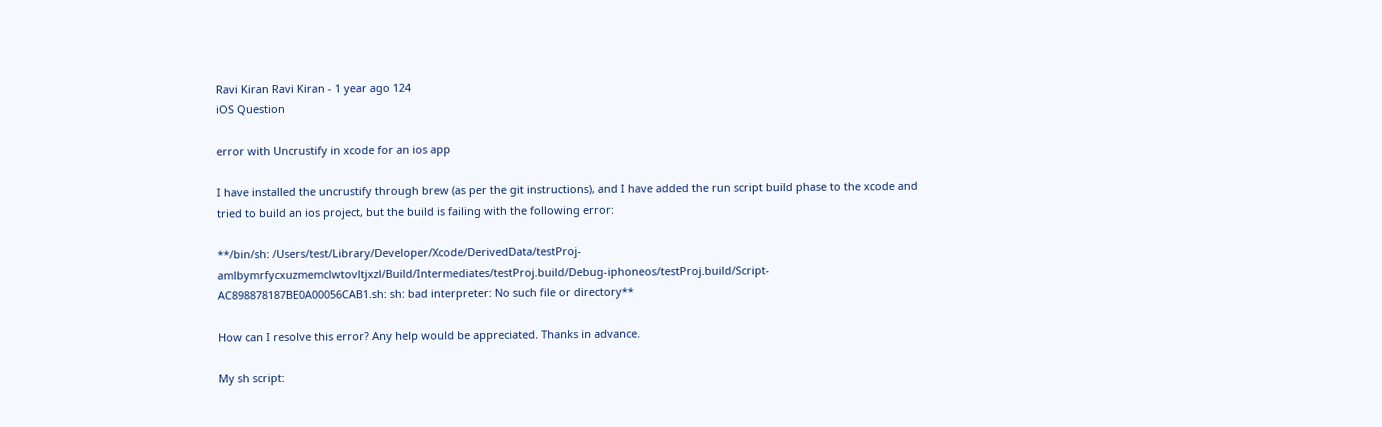Ravi Kiran Ravi Kiran - 1 year ago 124
iOS Question

error with Uncrustify in xcode for an ios app

I have installed the uncrustify through brew (as per the git instructions), and I have added the run script build phase to the xcode and tried to build an ios project, but the build is failing with the following error:

**/bin/sh: /Users/test/Library/Developer/Xcode/DerivedData/testProj- amlbymrfycxuzmemclwtovltjxzl/Build/Intermediates/testProj.build/Debug-iphoneos/testProj.build/Script-AC898878187BE0A00056CAB1.sh: sh: bad interpreter: No such file or directory**

How can I resolve this error? Any help would be appreciated. Thanks in advance.

My sh script: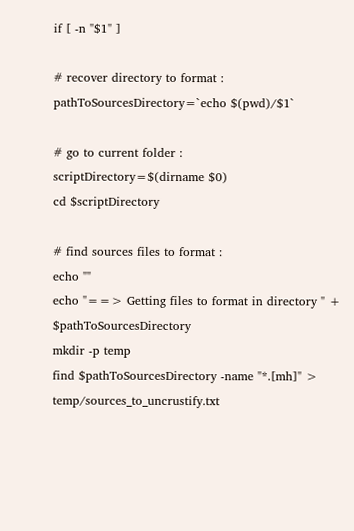if [ -n "$1" ]

# recover directory to format :
pathToSourcesDirectory=`echo $(pwd)/$1`

# go to current folder :
scriptDirectory=$(dirname $0)
cd $scriptDirectory

# find sources files to format :
echo ""
echo "==> Getting files to format in directory " + $pathToSourcesDirectory
mkdir -p temp
find $pathToSourcesDirectory -name "*.[mh]" > temp/sources_to_uncrustify.txt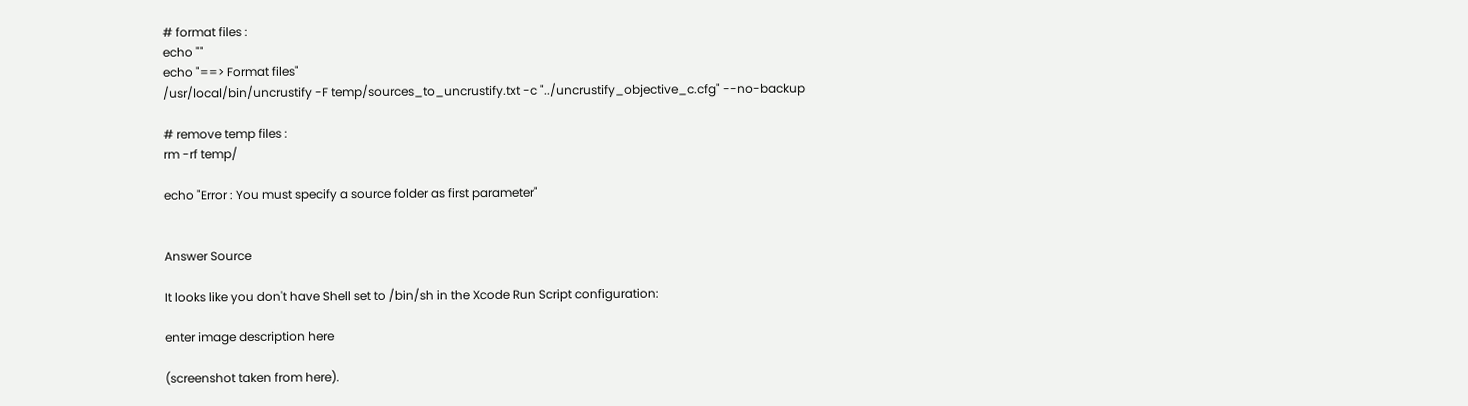# format files :
echo ""
echo "==> Format files"
/usr/local/bin/uncrustify -F temp/sources_to_uncrustify.txt -c "../uncrustify_objective_c.cfg" --no-backup

# remove temp files :
rm -rf temp/

echo "Error : You must specify a source folder as first parameter"


Answer Source

It looks like you don't have Shell set to /bin/sh in the Xcode Run Script configuration:

enter image description here

(screenshot taken from here).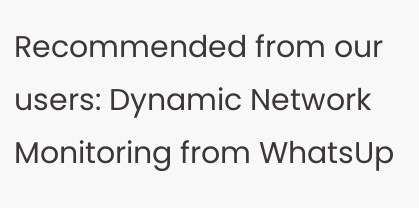Recommended from our users: Dynamic Network Monitoring from WhatsUp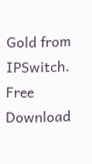Gold from IPSwitch. Free Download